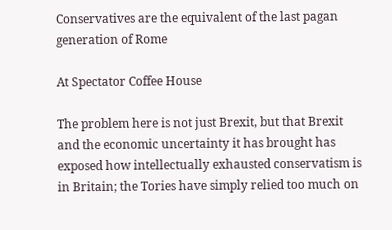Conservatives are the equivalent of the last pagan generation of Rome

At Spectator Coffee House

The problem here is not just Brexit, but that Brexit and the economic uncertainty it has brought has exposed how intellectually exhausted conservatism is in Britain; the Tories have simply relied too much on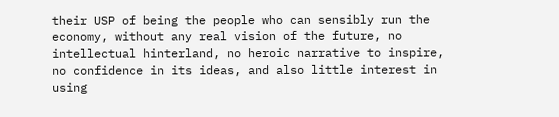their USP of being the people who can sensibly run the economy, without any real vision of the future, no intellectual hinterland, no heroic narrative to inspire, no confidence in its ideas, and also little interest in using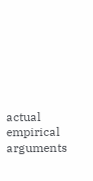actual empirical arguments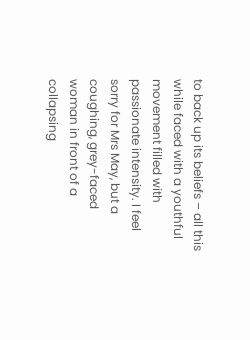to back up its beliefs – all this while faced with a youthful movement filled with passionate intensity. I feel sorry for Mrs May, but a coughing, grey-faced woman in front of a collapsing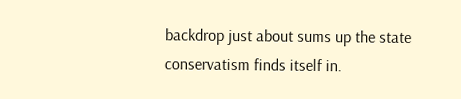backdrop just about sums up the state conservatism finds itself in.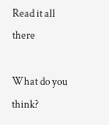Read it all there

What do you think?